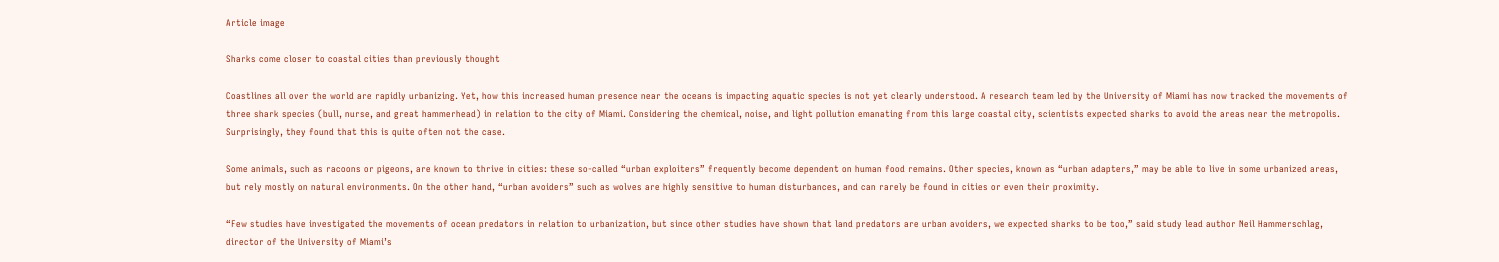Article image

Sharks come closer to coastal cities than previously thought

Coastlines all over the world are rapidly urbanizing. Yet, how this increased human presence near the oceans is impacting aquatic species is not yet clearly understood. A research team led by the University of Miami has now tracked the movements of three shark species (bull, nurse, and great hammerhead) in relation to the city of Miami. Considering the chemical, noise, and light pollution emanating from this large coastal city, scientists expected sharks to avoid the areas near the metropolis. Surprisingly, they found that this is quite often not the case.

Some animals, such as racoons or pigeons, are known to thrive in cities: these so-called “urban exploiters” frequently become dependent on human food remains. Other species, known as “urban adapters,” may be able to live in some urbanized areas, but rely mostly on natural environments. On the other hand, “urban avoiders” such as wolves are highly sensitive to human disturbances, and can rarely be found in cities or even their proximity.

“Few studies have investigated the movements of ocean predators in relation to urbanization, but since other studies have shown that land predators are urban avoiders, we expected sharks to be too,” said study lead author Neil Hammerschlag, director of the University of Miami’s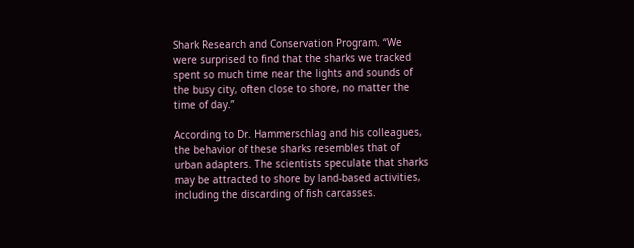Shark Research and Conservation Program. “We were surprised to find that the sharks we tracked spent so much time near the lights and sounds of the busy city, often close to shore, no matter the time of day.”

According to Dr. Hammerschlag and his colleagues, the behavior of these sharks resembles that of urban adapters. The scientists speculate that sharks may be attracted to shore by land-based activities, including the discarding of fish carcasses.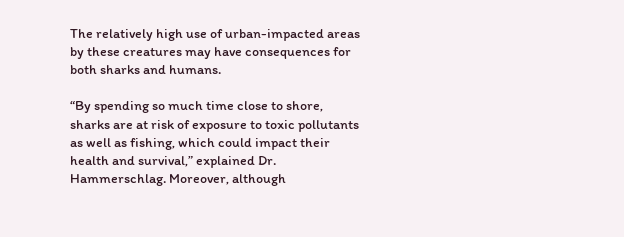The relatively high use of urban-impacted areas by these creatures may have consequences for both sharks and humans.

“By spending so much time close to shore, sharks are at risk of exposure to toxic pollutants as well as fishing, which could impact their health and survival,” explained Dr. Hammerschlag. Moreover, although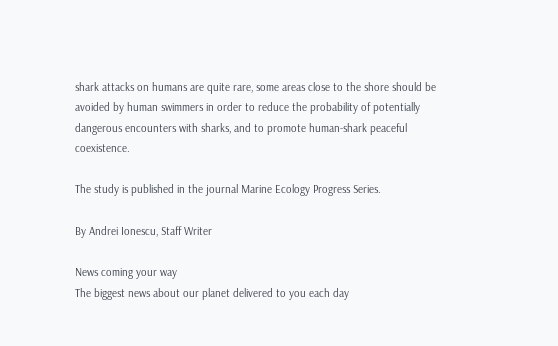shark attacks on humans are quite rare, some areas close to the shore should be avoided by human swimmers in order to reduce the probability of potentially dangerous encounters with sharks, and to promote human-shark peaceful coexistence.

The study is published in the journal Marine Ecology Progress Series.

By Andrei Ionescu, Staff Writer

News coming your way
The biggest news about our planet delivered to you each day